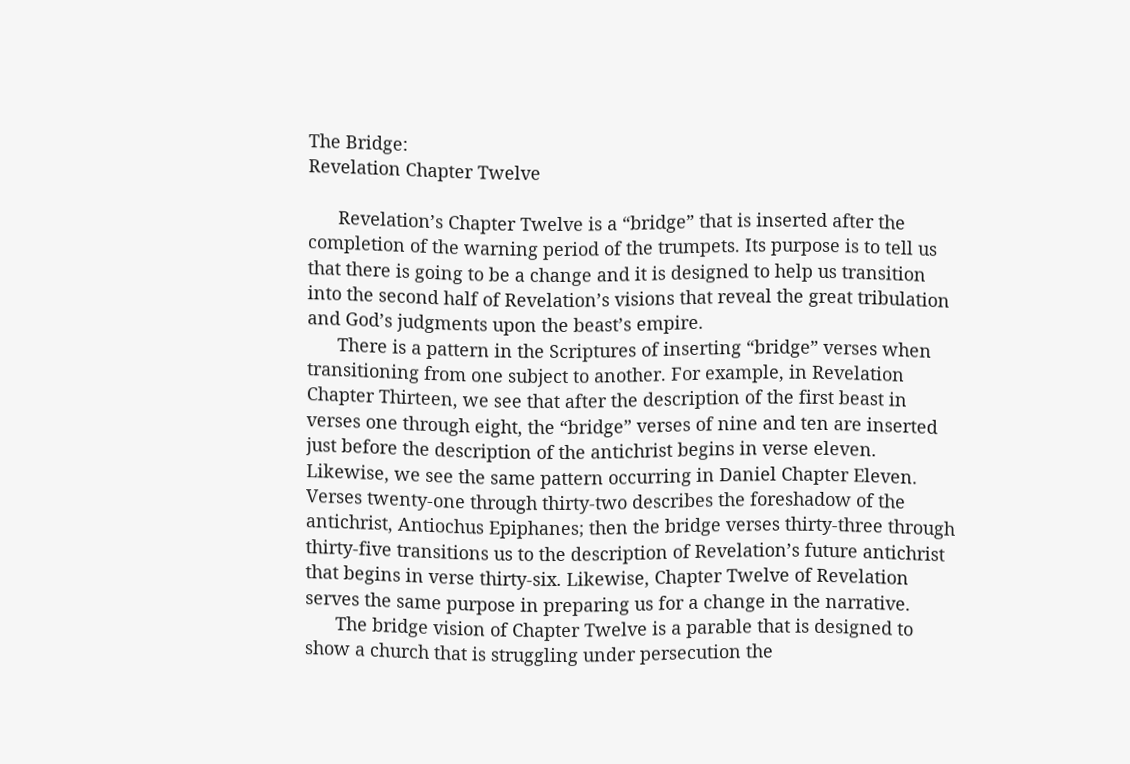The Bridge:
Revelation Chapter Twelve

      Revelation’s Chapter Twelve is a “bridge” that is inserted after the completion of the warning period of the trumpets. Its purpose is to tell us that there is going to be a change and it is designed to help us transition into the second half of Revelation’s visions that reveal the great tribulation and God’s judgments upon the beast’s empire.
      There is a pattern in the Scriptures of inserting “bridge” verses when transitioning from one subject to another. For example, in Revelation Chapter Thirteen, we see that after the description of the first beast in verses one through eight, the “bridge” verses of nine and ten are inserted just before the description of the antichrist begins in verse eleven. Likewise, we see the same pattern occurring in Daniel Chapter Eleven. Verses twenty-one through thirty-two describes the foreshadow of the antichrist, Antiochus Epiphanes; then the bridge verses thirty-three through thirty-five transitions us to the description of Revelation’s future antichrist that begins in verse thirty-six. Likewise, Chapter Twelve of Revelation serves the same purpose in preparing us for a change in the narrative.
      The bridge vision of Chapter Twelve is a parable that is designed to show a church that is struggling under persecution the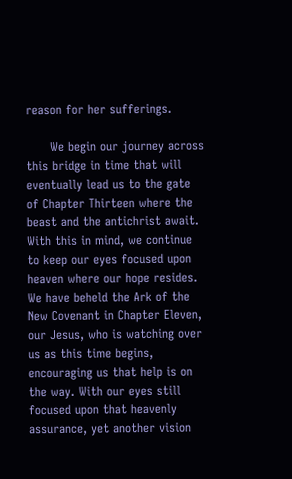reason for her sufferings.

      We begin our journey across this bridge in time that will eventually lead us to the gate of Chapter Thirteen where the beast and the antichrist await. With this in mind, we continue to keep our eyes focused upon heaven where our hope resides. We have beheld the Ark of the New Covenant in Chapter Eleven, our Jesus, who is watching over us as this time begins, encouraging us that help is on the way. With our eyes still focused upon that heavenly assurance, yet another vision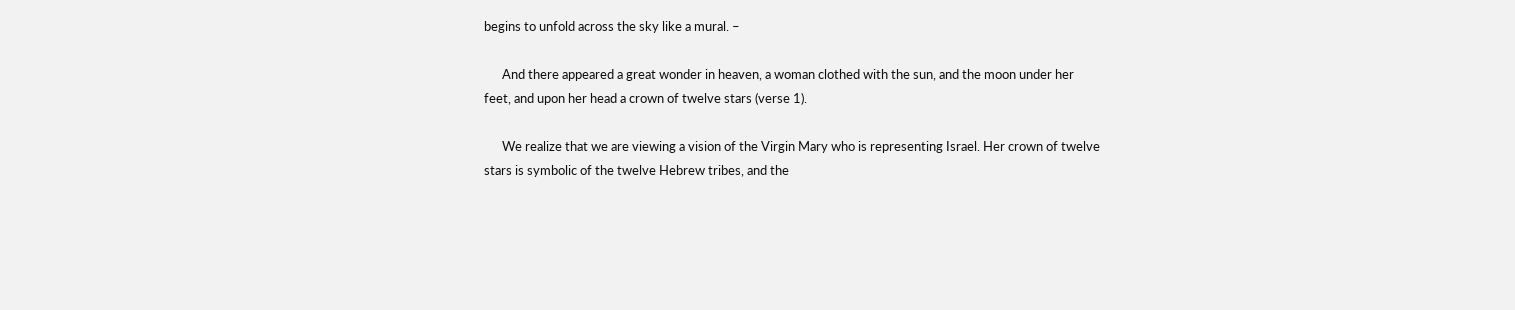begins to unfold across the sky like a mural. –

      And there appeared a great wonder in heaven, a woman clothed with the sun, and the moon under her feet, and upon her head a crown of twelve stars (verse 1).

      We realize that we are viewing a vision of the Virgin Mary who is representing Israel. Her crown of twelve stars is symbolic of the twelve Hebrew tribes, and the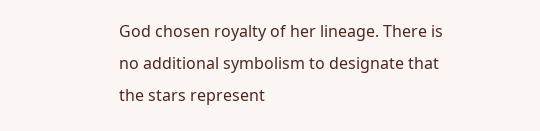God chosen royalty of her lineage. There is no additional symbolism to designate that the stars represent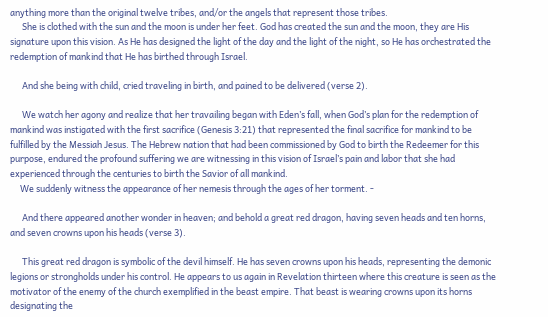anything more than the original twelve tribes, and/or the angels that represent those tribes.
      She is clothed with the sun and the moon is under her feet. God has created the sun and the moon, they are His signature upon this vision. As He has designed the light of the day and the light of the night, so He has orchestrated the redemption of mankind that He has birthed through Israel.

      And she being with child, cried traveling in birth, and pained to be delivered (verse 2).

      We watch her agony and realize that her travailing began with Eden’s fall, when God’s plan for the redemption of mankind was instigated with the first sacrifice (Genesis 3:21) that represented the final sacrifice for mankind to be fulfilled by the Messiah Jesus. The Hebrew nation that had been commissioned by God to birth the Redeemer for this purpose, endured the profound suffering we are witnessing in this vision of Israel’s pain and labor that she had experienced through the centuries to birth the Savior of all mankind.
     We suddenly witness the appearance of her nemesis through the ages of her torment. -

      And there appeared another wonder in heaven; and behold a great red dragon, having seven heads and ten horns, and seven crowns upon his heads (verse 3).

      This great red dragon is symbolic of the devil himself. He has seven crowns upon his heads, representing the demonic legions or strongholds under his control. He appears to us again in Revelation thirteen where this creature is seen as the motivator of the enemy of the church exemplified in the beast empire. That beast is wearing crowns upon its horns designating the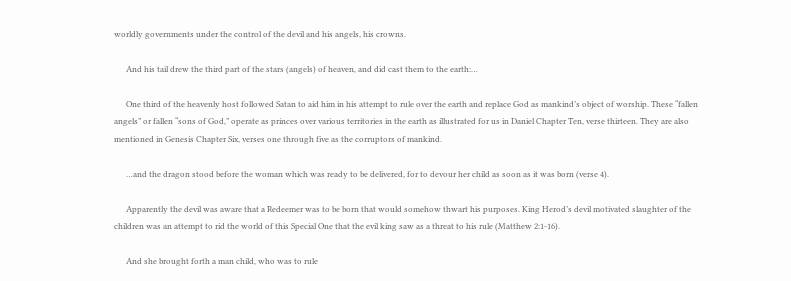worldly governments under the control of the devil and his angels, his crowns.

      And his tail drew the third part of the stars (angels) of heaven, and did cast them to the earth:…

      One third of the heavenly host followed Satan to aid him in his attempt to rule over the earth and replace God as mankind’s object of worship. These “fallen angels” or fallen “sons of God,” operate as princes over various territories in the earth as illustrated for us in Daniel Chapter Ten, verse thirteen. They are also mentioned in Genesis Chapter Six, verses one through five as the corruptors of mankind.

      …and the dragon stood before the woman which was ready to be delivered, for to devour her child as soon as it was born (verse 4).

      Apparently the devil was aware that a Redeemer was to be born that would somehow thwart his purposes. King Herod’s devil motivated slaughter of the children was an attempt to rid the world of this Special One that the evil king saw as a threat to his rule (Matthew 2:1-16).

      And she brought forth a man child, who was to rule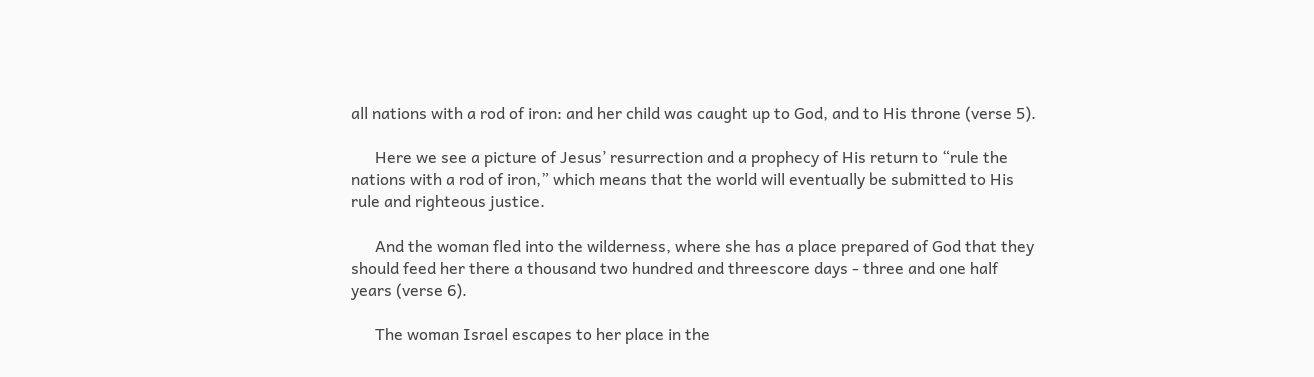all nations with a rod of iron: and her child was caught up to God, and to His throne (verse 5).

      Here we see a picture of Jesus’ resurrection and a prophecy of His return to “rule the nations with a rod of iron,” which means that the world will eventually be submitted to His rule and righteous justice.

      And the woman fled into the wilderness, where she has a place prepared of God that they should feed her there a thousand two hundred and threescore days - three and one half years (verse 6).

      The woman Israel escapes to her place in the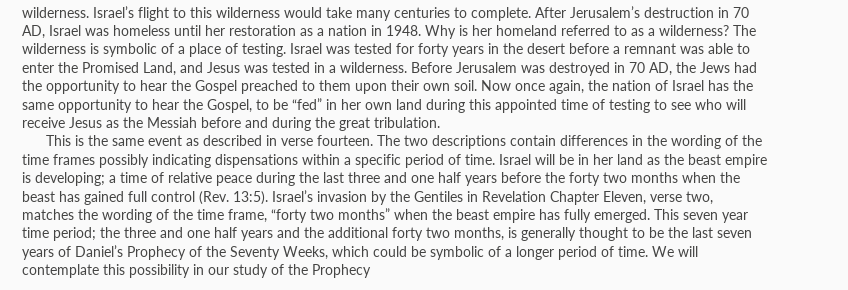wilderness. Israel’s flight to this wilderness would take many centuries to complete. After Jerusalem’s destruction in 70 AD, Israel was homeless until her restoration as a nation in 1948. Why is her homeland referred to as a wilderness? The wilderness is symbolic of a place of testing. Israel was tested for forty years in the desert before a remnant was able to enter the Promised Land, and Jesus was tested in a wilderness. Before Jerusalem was destroyed in 70 AD, the Jews had the opportunity to hear the Gospel preached to them upon their own soil. Now once again, the nation of Israel has the same opportunity to hear the Gospel, to be “fed” in her own land during this appointed time of testing to see who will receive Jesus as the Messiah before and during the great tribulation.
      This is the same event as described in verse fourteen. The two descriptions contain differences in the wording of the time frames possibly indicating dispensations within a specific period of time. Israel will be in her land as the beast empire is developing; a time of relative peace during the last three and one half years before the forty two months when the beast has gained full control (Rev. 13:5). Israel’s invasion by the Gentiles in Revelation Chapter Eleven, verse two, matches the wording of the time frame, “forty two months” when the beast empire has fully emerged. This seven year time period; the three and one half years and the additional forty two months, is generally thought to be the last seven years of Daniel’s Prophecy of the Seventy Weeks, which could be symbolic of a longer period of time. We will contemplate this possibility in our study of the Prophecy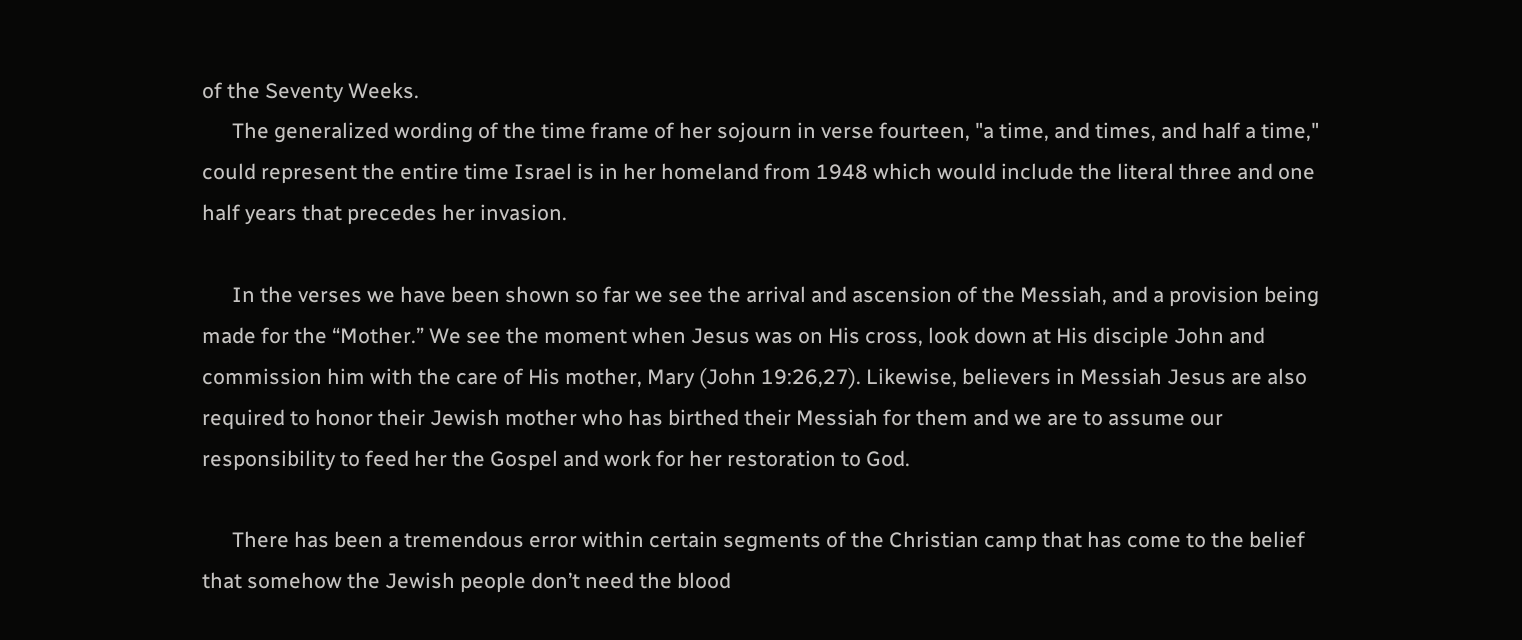of the Seventy Weeks.
      The generalized wording of the time frame of her sojourn in verse fourteen, "a time, and times, and half a time," could represent the entire time Israel is in her homeland from 1948 which would include the literal three and one half years that precedes her invasion.

      In the verses we have been shown so far we see the arrival and ascension of the Messiah, and a provision being made for the “Mother.” We see the moment when Jesus was on His cross, look down at His disciple John and commission him with the care of His mother, Mary (John 19:26,27). Likewise, believers in Messiah Jesus are also required to honor their Jewish mother who has birthed their Messiah for them and we are to assume our responsibility to feed her the Gospel and work for her restoration to God.

      There has been a tremendous error within certain segments of the Christian camp that has come to the belief that somehow the Jewish people don’t need the blood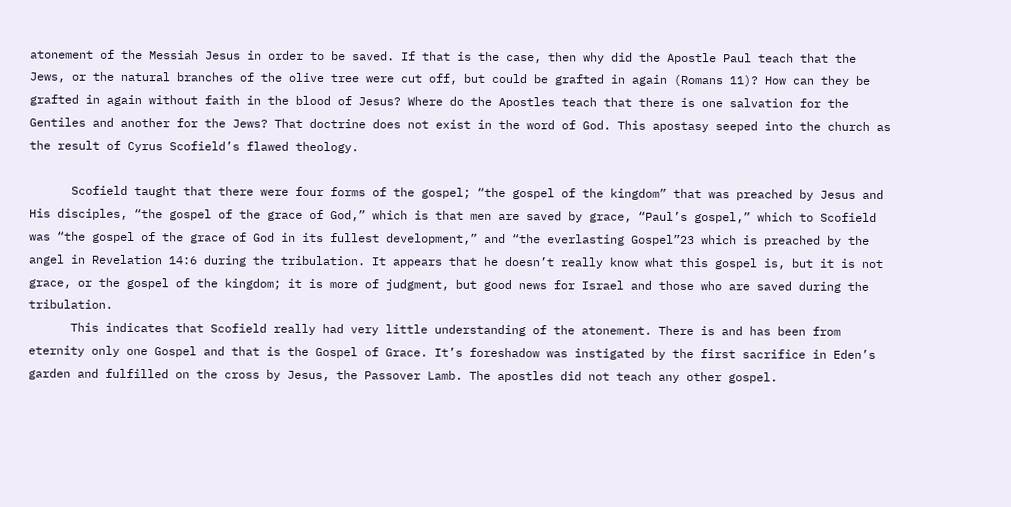atonement of the Messiah Jesus in order to be saved. If that is the case, then why did the Apostle Paul teach that the Jews, or the natural branches of the olive tree were cut off, but could be grafted in again (Romans 11)? How can they be grafted in again without faith in the blood of Jesus? Where do the Apostles teach that there is one salvation for the Gentiles and another for the Jews? That doctrine does not exist in the word of God. This apostasy seeped into the church as the result of Cyrus Scofield’s flawed theology.

      Scofield taught that there were four forms of the gospel; “the gospel of the kingdom” that was preached by Jesus and His disciples, “the gospel of the grace of God,” which is that men are saved by grace, “Paul’s gospel,” which to Scofield was “the gospel of the grace of God in its fullest development,” and “the everlasting Gospel”23 which is preached by the angel in Revelation 14:6 during the tribulation. It appears that he doesn’t really know what this gospel is, but it is not grace, or the gospel of the kingdom; it is more of judgment, but good news for Israel and those who are saved during the tribulation.
      This indicates that Scofield really had very little understanding of the atonement. There is and has been from eternity only one Gospel and that is the Gospel of Grace. It’s foreshadow was instigated by the first sacrifice in Eden’s garden and fulfilled on the cross by Jesus, the Passover Lamb. The apostles did not teach any other gospel.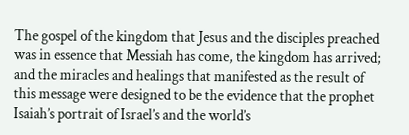The gospel of the kingdom that Jesus and the disciples preached was in essence that Messiah has come, the kingdom has arrived; and the miracles and healings that manifested as the result of this message were designed to be the evidence that the prophet Isaiah’s portrait of Israel’s and the world’s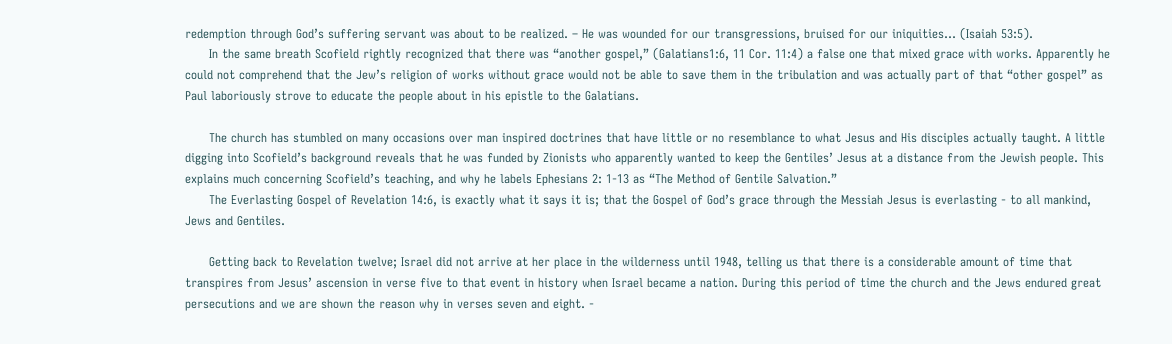redemption through God’s suffering servant was about to be realized. – He was wounded for our transgressions, bruised for our iniquities… (Isaiah 53:5).
      In the same breath Scofield rightly recognized that there was “another gospel,” (Galatians1:6, 11 Cor. 11:4) a false one that mixed grace with works. Apparently he could not comprehend that the Jew’s religion of works without grace would not be able to save them in the tribulation and was actually part of that “other gospel” as Paul laboriously strove to educate the people about in his epistle to the Galatians.

      The church has stumbled on many occasions over man inspired doctrines that have little or no resemblance to what Jesus and His disciples actually taught. A little digging into Scofield’s background reveals that he was funded by Zionists who apparently wanted to keep the Gentiles’ Jesus at a distance from the Jewish people. This explains much concerning Scofield’s teaching, and why he labels Ephesians 2: 1-13 as “The Method of Gentile Salvation.”
      The Everlasting Gospel of Revelation 14:6, is exactly what it says it is; that the Gospel of God’s grace through the Messiah Jesus is everlasting - to all mankind, Jews and Gentiles.

      Getting back to Revelation twelve; Israel did not arrive at her place in the wilderness until 1948, telling us that there is a considerable amount of time that transpires from Jesus’ ascension in verse five to that event in history when Israel became a nation. During this period of time the church and the Jews endured great persecutions and we are shown the reason why in verses seven and eight. -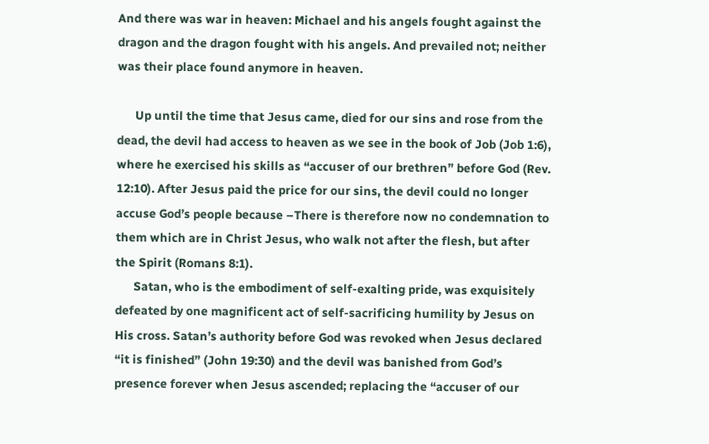And there was war in heaven: Michael and his angels fought against the dragon and the dragon fought with his angels. And prevailed not; neither was their place found anymore in heaven.

      Up until the time that Jesus came, died for our sins and rose from the dead, the devil had access to heaven as we see in the book of Job (Job 1:6), where he exercised his skills as “accuser of our brethren” before God (Rev. 12:10). After Jesus paid the price for our sins, the devil could no longer accuse God’s people because –There is therefore now no condemnation to them which are in Christ Jesus, who walk not after the flesh, but after the Spirit (Romans 8:1).
      Satan, who is the embodiment of self-exalting pride, was exquisitely defeated by one magnificent act of self-sacrificing humility by Jesus on His cross. Satan’s authority before God was revoked when Jesus declared “it is finished” (John 19:30) and the devil was banished from God’s presence forever when Jesus ascended; replacing the “accuser of our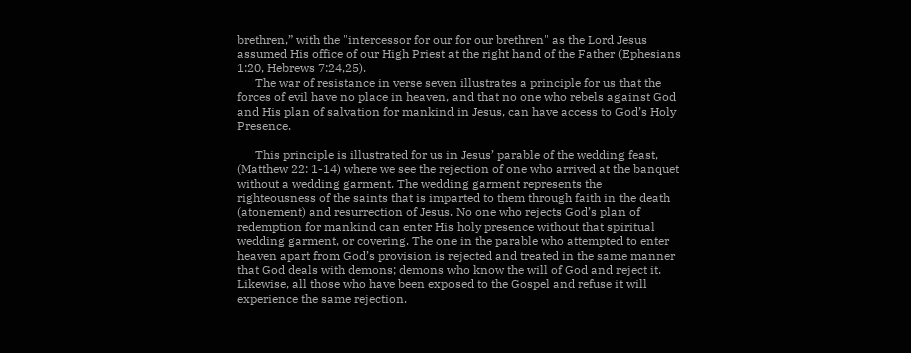brethren,” with the "intercessor for our for our brethren" as the Lord Jesus assumed His office of our High Priest at the right hand of the Father (Ephesians 1:20, Hebrews 7:24,25).
      The war of resistance in verse seven illustrates a principle for us that the forces of evil have no place in heaven, and that no one who rebels against God and His plan of salvation for mankind in Jesus, can have access to God’s Holy Presence.

      This principle is illustrated for us in Jesus’ parable of the wedding feast, (Matthew 22: 1-14) where we see the rejection of one who arrived at the banquet without a wedding garment. The wedding garment represents the righteousness of the saints that is imparted to them through faith in the death (atonement) and resurrection of Jesus. No one who rejects God’s plan of redemption for mankind can enter His holy presence without that spiritual wedding garment, or covering. The one in the parable who attempted to enter heaven apart from God’s provision is rejected and treated in the same manner that God deals with demons; demons who know the will of God and reject it. Likewise, all those who have been exposed to the Gospel and refuse it will experience the same rejection.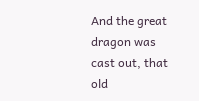And the great dragon was cast out, that old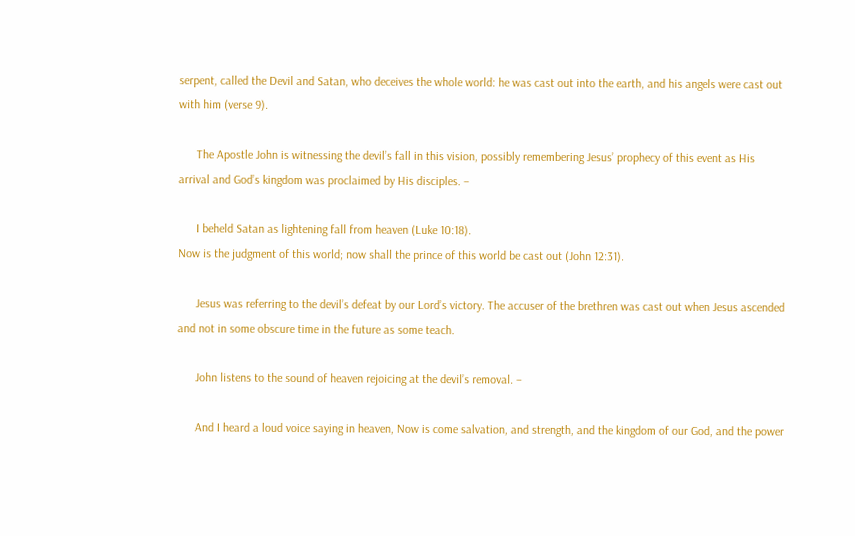serpent, called the Devil and Satan, who deceives the whole world: he was cast out into the earth, and his angels were cast out with him (verse 9).

      The Apostle John is witnessing the devil’s fall in this vision, possibly remembering Jesus’ prophecy of this event as His arrival and God’s kingdom was proclaimed by His disciples. –

      I beheld Satan as lightening fall from heaven (Luke 10:18).
Now is the judgment of this world; now shall the prince of this world be cast out (John 12:31).

      Jesus was referring to the devil’s defeat by our Lord’s victory. The accuser of the brethren was cast out when Jesus ascended and not in some obscure time in the future as some teach.

      John listens to the sound of heaven rejoicing at the devil’s removal. –

      And I heard a loud voice saying in heaven, Now is come salvation, and strength, and the kingdom of our God, and the power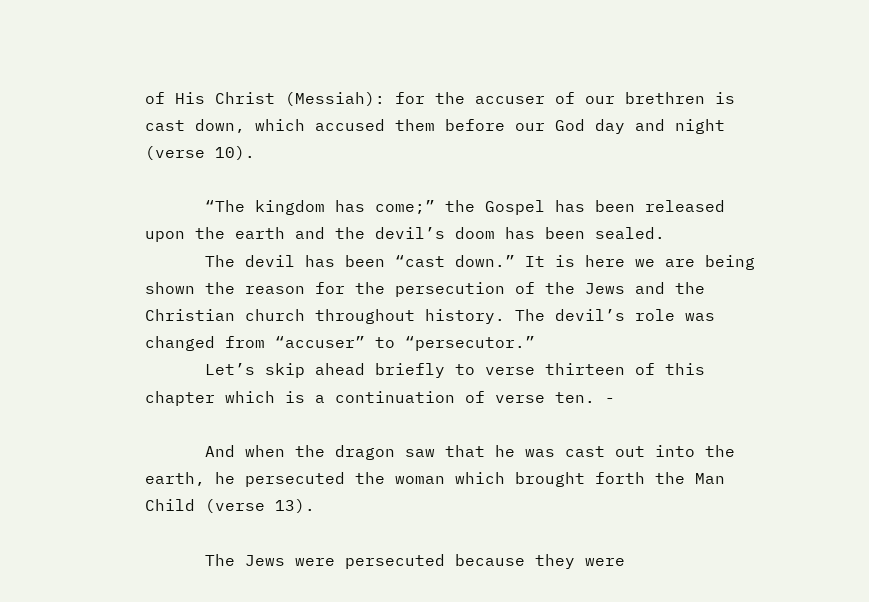of His Christ (Messiah): for the accuser of our brethren is cast down, which accused them before our God day and night (verse 10).

      “The kingdom has come;” the Gospel has been released upon the earth and the devil’s doom has been sealed.
      The devil has been “cast down.” It is here we are being shown the reason for the persecution of the Jews and the Christian church throughout history. The devil’s role was changed from “accuser” to “persecutor.”
      Let’s skip ahead briefly to verse thirteen of this chapter which is a continuation of verse ten. -

      And when the dragon saw that he was cast out into the earth, he persecuted the woman which brought forth the Man Child (verse 13).

      The Jews were persecuted because they were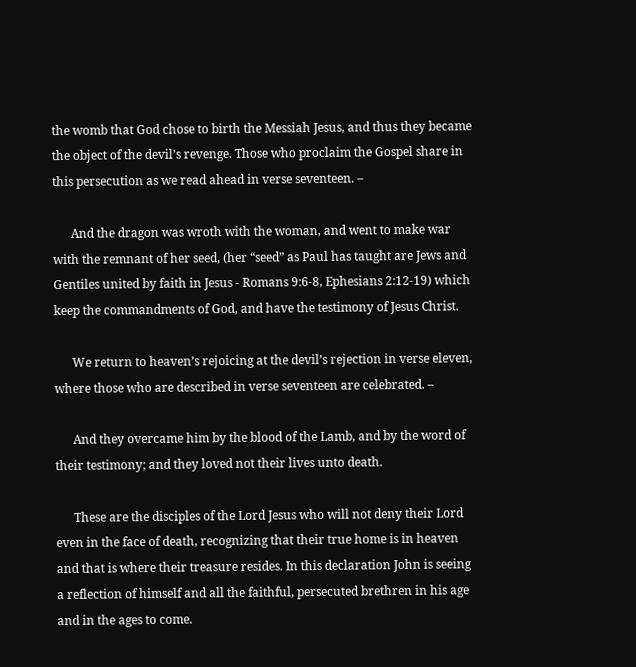the womb that God chose to birth the Messiah Jesus, and thus they became the object of the devil’s revenge. Those who proclaim the Gospel share in this persecution as we read ahead in verse seventeen. –

      And the dragon was wroth with the woman, and went to make war with the remnant of her seed, (her “seed” as Paul has taught are Jews and Gentiles united by faith in Jesus - Romans 9:6-8, Ephesians 2:12-19) which keep the commandments of God, and have the testimony of Jesus Christ.

      We return to heaven’s rejoicing at the devil’s rejection in verse eleven, where those who are described in verse seventeen are celebrated. –

      And they overcame him by the blood of the Lamb, and by the word of their testimony; and they loved not their lives unto death.

      These are the disciples of the Lord Jesus who will not deny their Lord even in the face of death, recognizing that their true home is in heaven and that is where their treasure resides. In this declaration John is seeing a reflection of himself and all the faithful, persecuted brethren in his age and in the ages to come.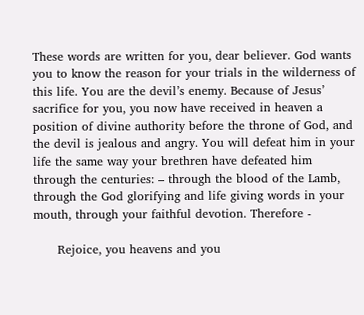These words are written for you, dear believer. God wants you to know the reason for your trials in the wilderness of this life. You are the devil’s enemy. Because of Jesus’ sacrifice for you, you now have received in heaven a position of divine authority before the throne of God, and the devil is jealous and angry. You will defeat him in your life the same way your brethren have defeated him through the centuries: – through the blood of the Lamb, through the God glorifying and life giving words in your mouth, through your faithful devotion. Therefore -

      Rejoice, you heavens and you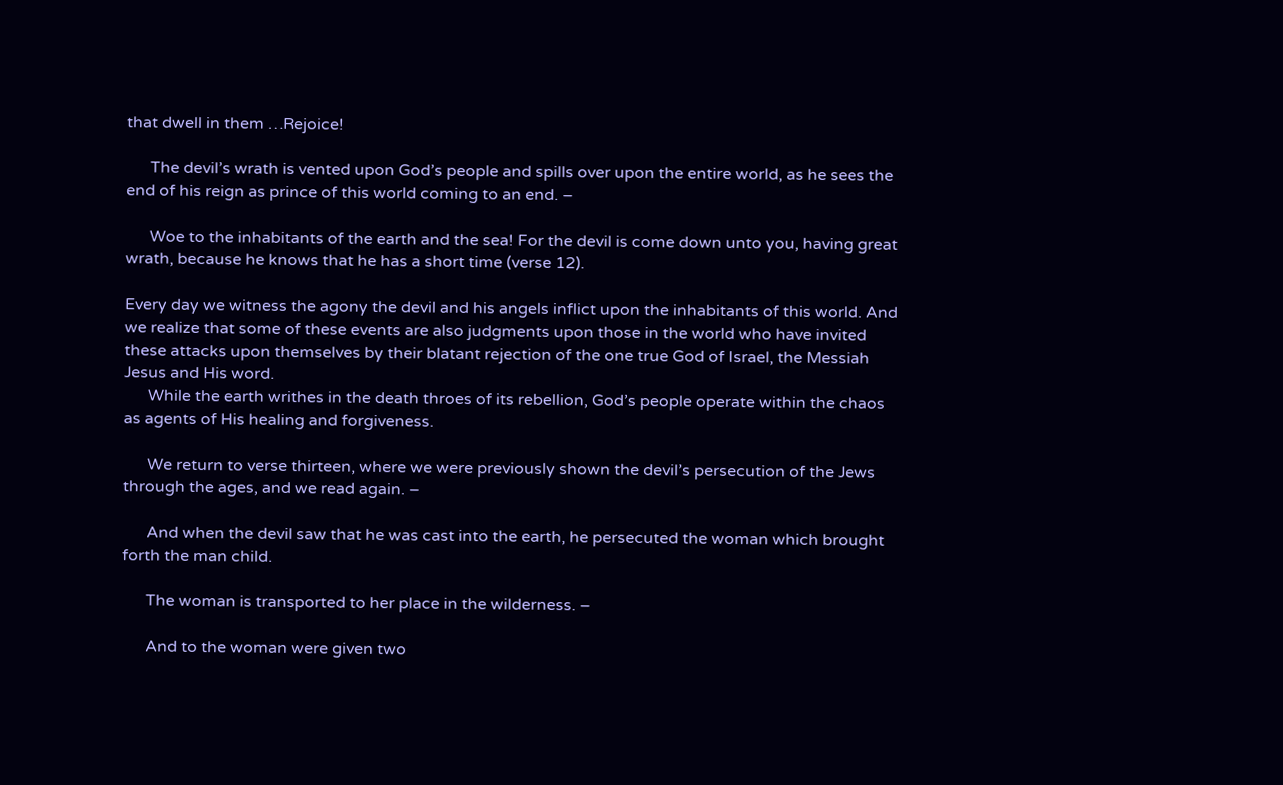that dwell in them …Rejoice!

      The devil’s wrath is vented upon God’s people and spills over upon the entire world, as he sees the end of his reign as prince of this world coming to an end. –

      Woe to the inhabitants of the earth and the sea! For the devil is come down unto you, having great wrath, because he knows that he has a short time (verse 12).

Every day we witness the agony the devil and his angels inflict upon the inhabitants of this world. And we realize that some of these events are also judgments upon those in the world who have invited these attacks upon themselves by their blatant rejection of the one true God of Israel, the Messiah Jesus and His word.
      While the earth writhes in the death throes of its rebellion, God’s people operate within the chaos as agents of His healing and forgiveness.

      We return to verse thirteen, where we were previously shown the devil’s persecution of the Jews through the ages, and we read again. –

      And when the devil saw that he was cast into the earth, he persecuted the woman which brought forth the man child.

      The woman is transported to her place in the wilderness. –

      And to the woman were given two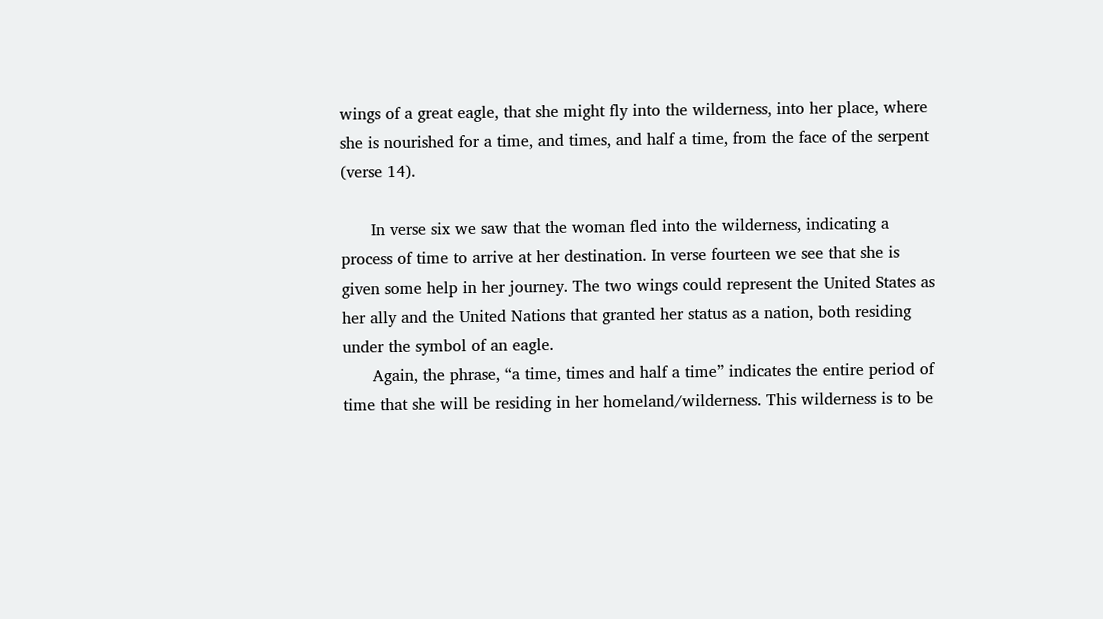wings of a great eagle, that she might fly into the wilderness, into her place, where she is nourished for a time, and times, and half a time, from the face of the serpent (verse 14).

      In verse six we saw that the woman fled into the wilderness, indicating a process of time to arrive at her destination. In verse fourteen we see that she is given some help in her journey. The two wings could represent the United States as her ally and the United Nations that granted her status as a nation, both residing under the symbol of an eagle.
      Again, the phrase, “a time, times and half a time” indicates the entire period of time that she will be residing in her homeland/wilderness. This wilderness is to be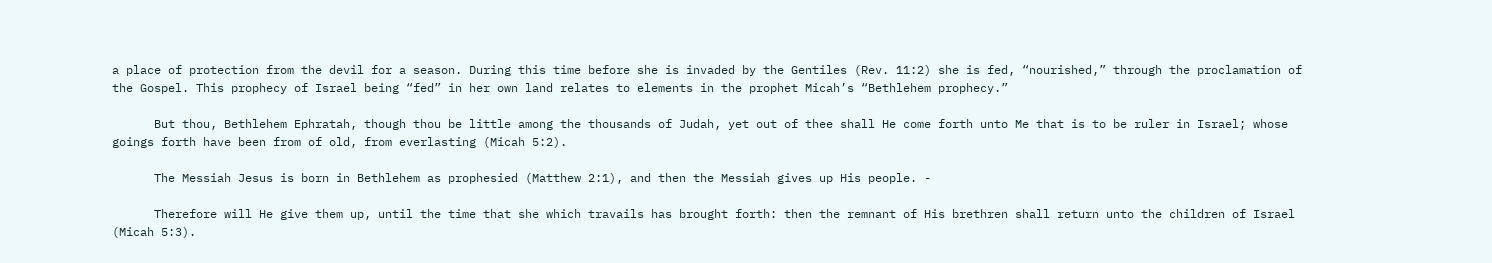a place of protection from the devil for a season. During this time before she is invaded by the Gentiles (Rev. 11:2) she is fed, “nourished,” through the proclamation of the Gospel. This prophecy of Israel being “fed” in her own land relates to elements in the prophet Micah’s “Bethlehem prophecy.”

      But thou, Bethlehem Ephratah, though thou be little among the thousands of Judah, yet out of thee shall He come forth unto Me that is to be ruler in Israel; whose goings forth have been from of old, from everlasting (Micah 5:2).

      The Messiah Jesus is born in Bethlehem as prophesied (Matthew 2:1), and then the Messiah gives up His people. -

      Therefore will He give them up, until the time that she which travails has brought forth: then the remnant of His brethren shall return unto the children of Israel (Micah 5:3).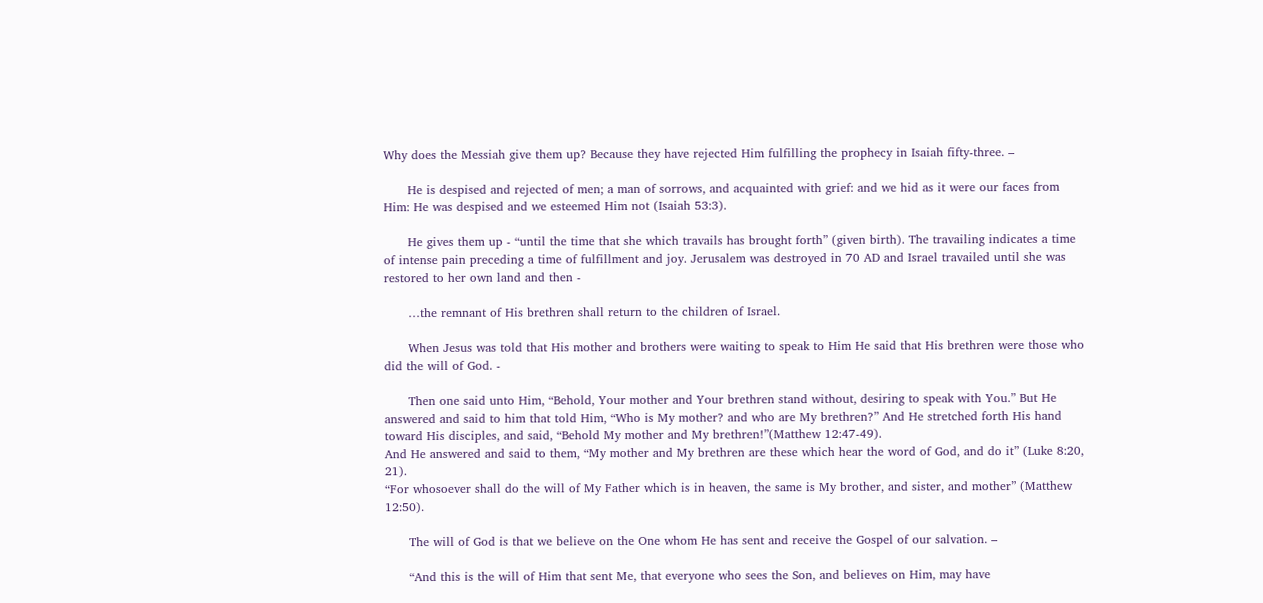Why does the Messiah give them up? Because they have rejected Him fulfilling the prophecy in Isaiah fifty-three. –

      He is despised and rejected of men; a man of sorrows, and acquainted with grief: and we hid as it were our faces from Him: He was despised and we esteemed Him not (Isaiah 53:3).

      He gives them up - “until the time that she which travails has brought forth” (given birth). The travailing indicates a time of intense pain preceding a time of fulfillment and joy. Jerusalem was destroyed in 70 AD and Israel travailed until she was restored to her own land and then -

      …the remnant of His brethren shall return to the children of Israel.

      When Jesus was told that His mother and brothers were waiting to speak to Him He said that His brethren were those who did the will of God. -

      Then one said unto Him, “Behold, Your mother and Your brethren stand without, desiring to speak with You.” But He answered and said to him that told Him, “Who is My mother? and who are My brethren?” And He stretched forth His hand toward His disciples, and said, “Behold My mother and My brethren!”(Matthew 12:47-49).
And He answered and said to them, “My mother and My brethren are these which hear the word of God, and do it” (Luke 8:20, 21).
“For whosoever shall do the will of My Father which is in heaven, the same is My brother, and sister, and mother” (Matthew 12:50).

      The will of God is that we believe on the One whom He has sent and receive the Gospel of our salvation. –

      “And this is the will of Him that sent Me, that everyone who sees the Son, and believes on Him, may have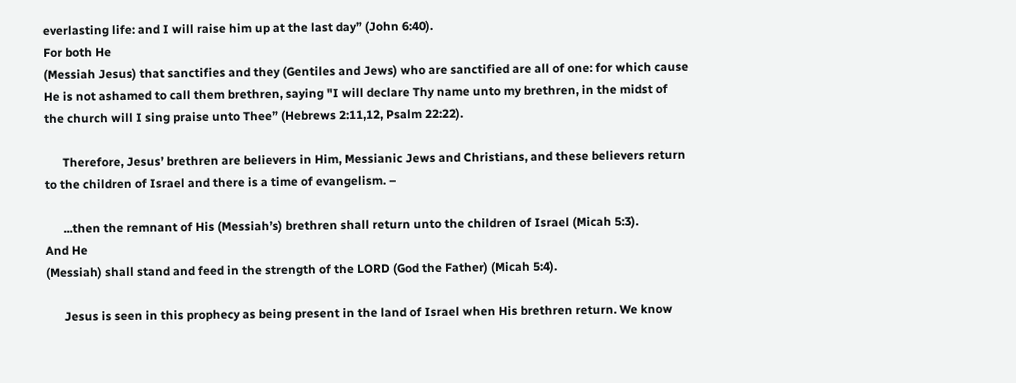everlasting life: and I will raise him up at the last day” (John 6:40).
For both He
(Messiah Jesus) that sanctifies and they (Gentiles and Jews) who are sanctified are all of one: for which cause He is not ashamed to call them brethren, saying "I will declare Thy name unto my brethren, in the midst of the church will I sing praise unto Thee” (Hebrews 2:11,12, Psalm 22:22).

      Therefore, Jesus’ brethren are believers in Him, Messianic Jews and Christians, and these believers return to the children of Israel and there is a time of evangelism. –

      ...then the remnant of His (Messiah’s) brethren shall return unto the children of Israel (Micah 5:3).
And He
(Messiah) shall stand and feed in the strength of the LORD (God the Father) (Micah 5:4).

      Jesus is seen in this prophecy as being present in the land of Israel when His brethren return. We know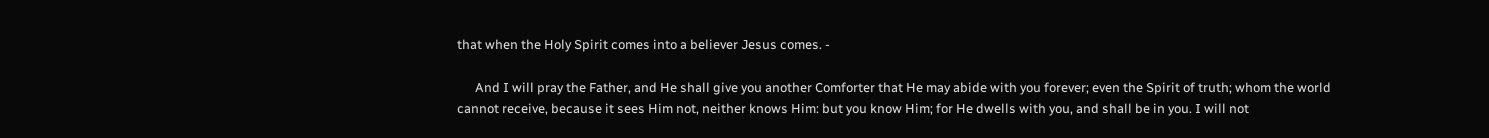that when the Holy Spirit comes into a believer Jesus comes. -

      And I will pray the Father, and He shall give you another Comforter that He may abide with you forever; even the Spirit of truth; whom the world cannot receive, because it sees Him not, neither knows Him: but you know Him; for He dwells with you, and shall be in you. I will not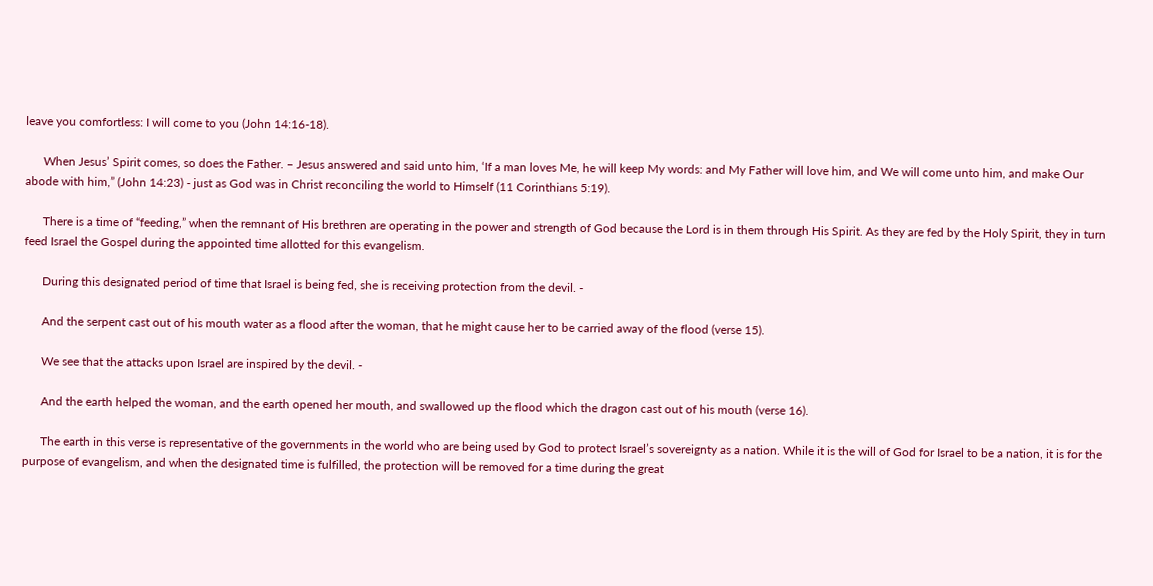leave you comfortless: I will come to you (John 14:16-18).

      When Jesus’ Spirit comes, so does the Father. – Jesus answered and said unto him, ‘If a man loves Me, he will keep My words: and My Father will love him, and We will come unto him, and make Our abode with him,” (John 14:23) - just as God was in Christ reconciling the world to Himself (11 Corinthians 5:19).

      There is a time of “feeding,” when the remnant of His brethren are operating in the power and strength of God because the Lord is in them through His Spirit. As they are fed by the Holy Spirit, they in turn feed Israel the Gospel during the appointed time allotted for this evangelism.

      During this designated period of time that Israel is being fed, she is receiving protection from the devil. -

      And the serpent cast out of his mouth water as a flood after the woman, that he might cause her to be carried away of the flood (verse 15).

      We see that the attacks upon Israel are inspired by the devil. -

      And the earth helped the woman, and the earth opened her mouth, and swallowed up the flood which the dragon cast out of his mouth (verse 16).

      The earth in this verse is representative of the governments in the world who are being used by God to protect Israel’s sovereignty as a nation. While it is the will of God for Israel to be a nation, it is for the purpose of evangelism, and when the designated time is fulfilled, the protection will be removed for a time during the great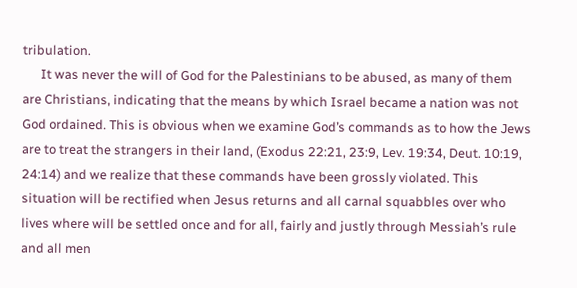tribulation.
      It was never the will of God for the Palestinians to be abused, as many of them are Christians, indicating that the means by which Israel became a nation was not God ordained. This is obvious when we examine God’s commands as to how the Jews are to treat the strangers in their land, (Exodus 22:21, 23:9, Lev. 19:34, Deut. 10:19, 24:14) and we realize that these commands have been grossly violated. This situation will be rectified when Jesus returns and all carnal squabbles over who lives where will be settled once and for all, fairly and justly through Messiah’s rule and all men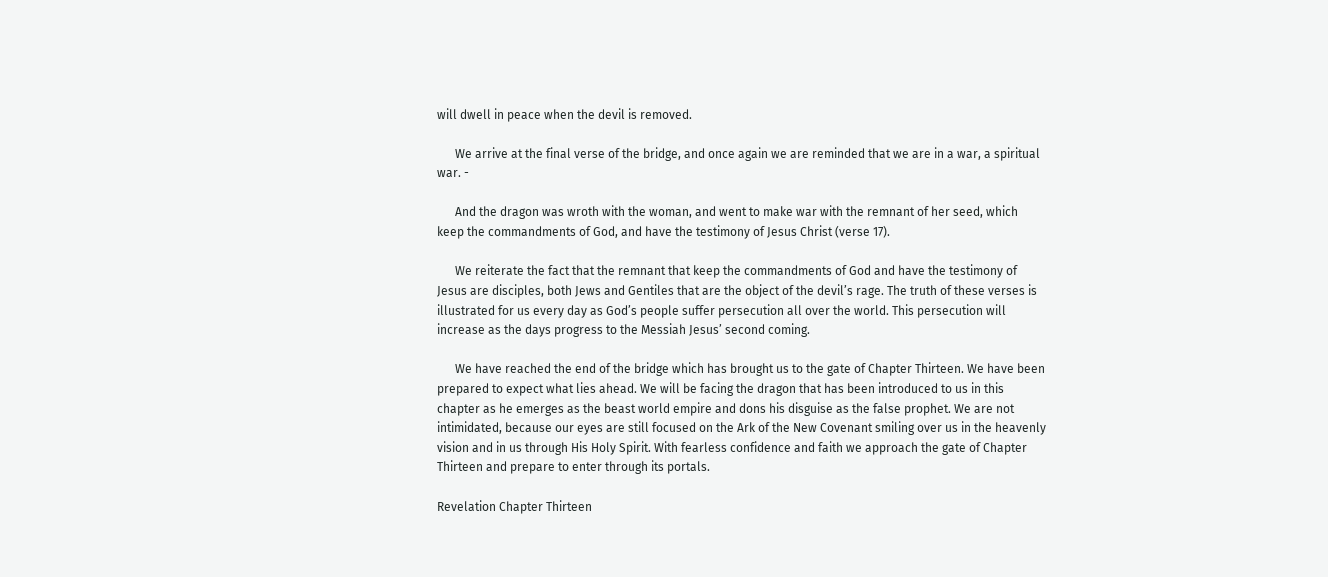will dwell in peace when the devil is removed.

      We arrive at the final verse of the bridge, and once again we are reminded that we are in a war, a spiritual war. -

      And the dragon was wroth with the woman, and went to make war with the remnant of her seed, which keep the commandments of God, and have the testimony of Jesus Christ (verse 17).

      We reiterate the fact that the remnant that keep the commandments of God and have the testimony of Jesus are disciples, both Jews and Gentiles that are the object of the devil’s rage. The truth of these verses is illustrated for us every day as God’s people suffer persecution all over the world. This persecution will increase as the days progress to the Messiah Jesus’ second coming.

      We have reached the end of the bridge which has brought us to the gate of Chapter Thirteen. We have been prepared to expect what lies ahead. We will be facing the dragon that has been introduced to us in this chapter as he emerges as the beast world empire and dons his disguise as the false prophet. We are not intimidated, because our eyes are still focused on the Ark of the New Covenant smiling over us in the heavenly vision and in us through His Holy Spirit. With fearless confidence and faith we approach the gate of Chapter Thirteen and prepare to enter through its portals.

Revelation Chapter Thirteen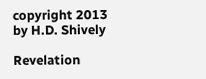copyright 2013 by H.D. Shively

Revelation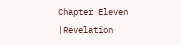Chapter Eleven |Revelation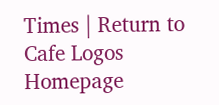Times | Return to Cafe Logos Homepage